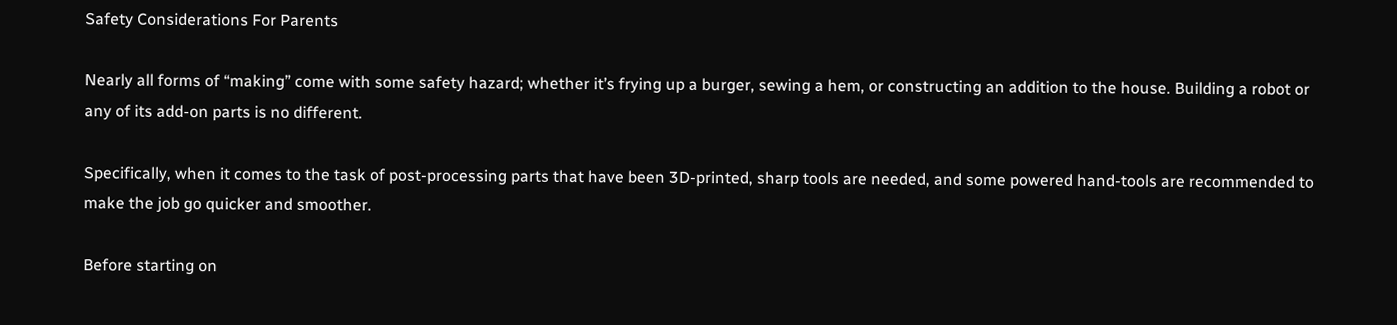Safety Considerations For Parents

Nearly all forms of “making” come with some safety hazard; whether it’s frying up a burger, sewing a hem, or constructing an addition to the house. Building a robot or any of its add-on parts is no different.

Specifically, when it comes to the task of post-processing parts that have been 3D-printed, sharp tools are needed, and some powered hand-tools are recommended to make the job go quicker and smoother.

Before starting on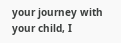your journey with your child, I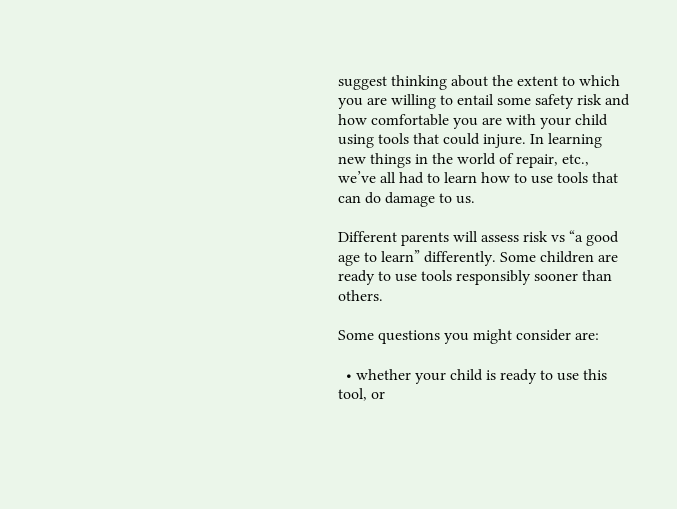suggest thinking about the extent to which you are willing to entail some safety risk and how comfortable you are with your child using tools that could injure. In learning new things in the world of repair, etc., we’ve all had to learn how to use tools that can do damage to us.

Different parents will assess risk vs “a good age to learn” differently. Some children are ready to use tools responsibly sooner than others.

Some questions you might consider are:

  • whether your child is ready to use this tool, or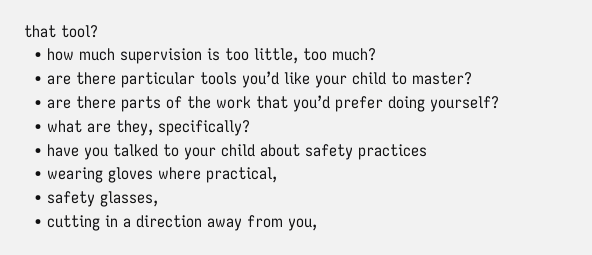that tool?
  • how much supervision is too little, too much?
  • are there particular tools you’d like your child to master?
  • are there parts of the work that you’d prefer doing yourself?
  • what are they, specifically?
  • have you talked to your child about safety practices
  • wearing gloves where practical,
  • safety glasses,
  • cutting in a direction away from you,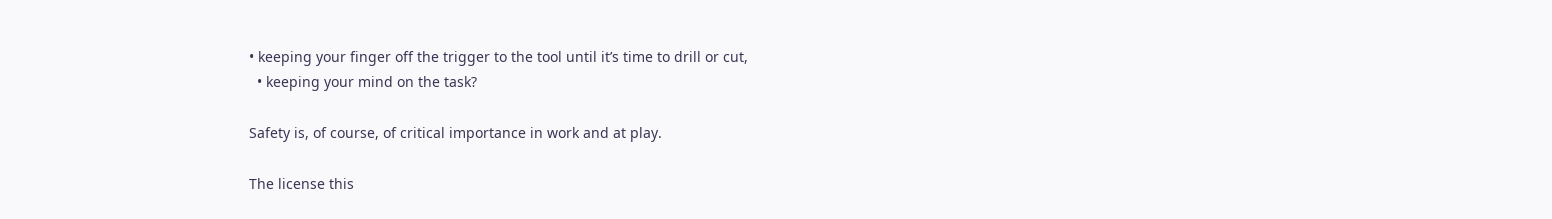• keeping your finger off the trigger to the tool until it’s time to drill or cut,
  • keeping your mind on the task?

Safety is, of course, of critical importance in work and at play.

The license this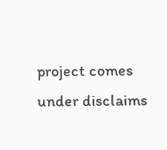project comes under disclaims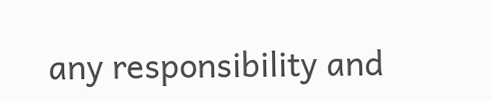any responsibility and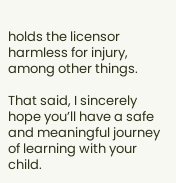holds the licensor harmless for injury, among other things.

That said, I sincerely hope you’ll have a safe and meaningful journey of learning with your child.